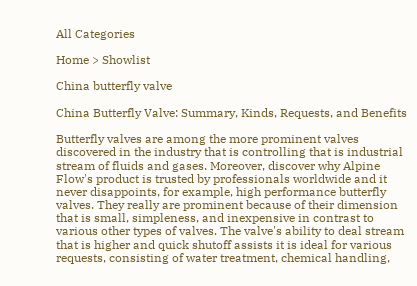All Categories

Home > Showlist

China butterfly valve

China Butterfly Valve: Summary, Kinds, Requests, and Benefits

Butterfly valves are among the more prominent valves discovered in the industry that is controlling that is industrial stream of fluids and gases. Moreover, discover why Alpine Flow's product is trusted by professionals worldwide and it never disappoints, for example, high performance butterfly valves. They really are prominent because of their dimension that is small, simpleness, and inexpensive in contrast to various other types of valves. The valve's ability to deal stream that is higher and quick shutoff assists it is ideal for various requests, consisting of water treatment, chemical handling,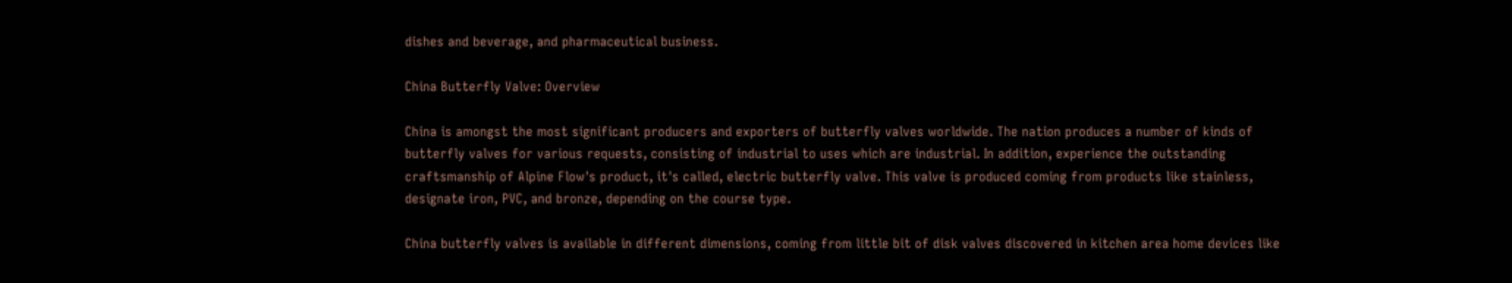dishes and beverage, and pharmaceutical business.

China Butterfly Valve: Overview

China is amongst the most significant producers and exporters of butterfly valves worldwide. The nation produces a number of kinds of butterfly valves for various requests, consisting of industrial to uses which are industrial. In addition, experience the outstanding craftsmanship of Alpine Flow's product, it's called, electric butterfly valve. This valve is produced coming from products like stainless, designate iron, PVC, and bronze, depending on the course type.

China butterfly valves is available in different dimensions, coming from little bit of disk valves discovered in kitchen area home devices like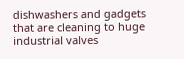dishwashers and gadgets that are cleaning to huge industrial valves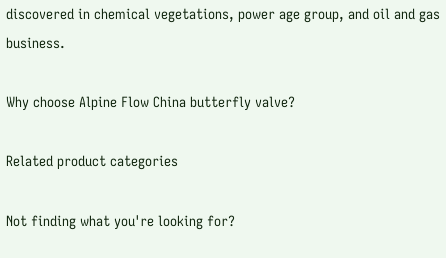discovered in chemical vegetations, power age group, and oil and gas business.

Why choose Alpine Flow China butterfly valve?

Related product categories

Not finding what you're looking for?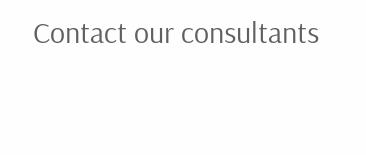Contact our consultants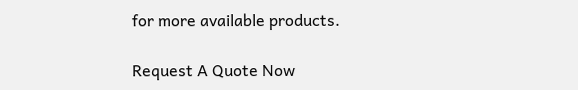for more available products.

Request A Quote Now